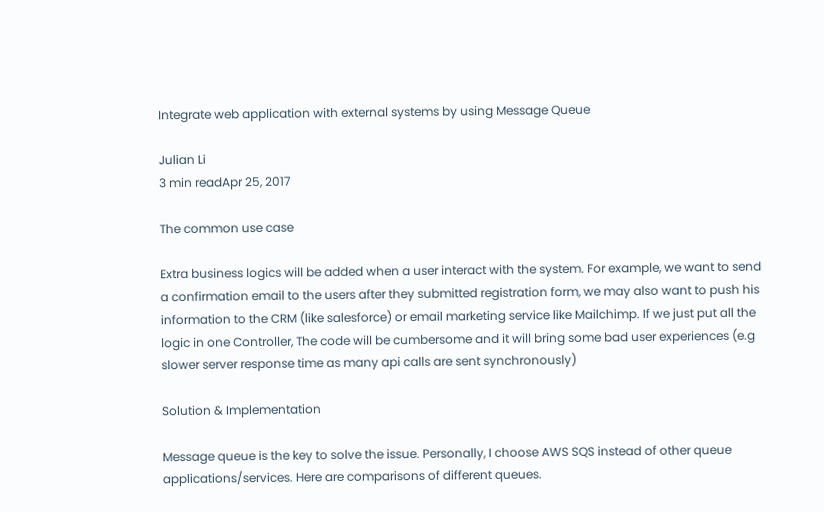Integrate web application with external systems by using Message Queue

Julian Li
3 min readApr 25, 2017

The common use case

Extra business logics will be added when a user interact with the system. For example, we want to send a confirmation email to the users after they submitted registration form, we may also want to push his information to the CRM (like salesforce) or email marketing service like Mailchimp. If we just put all the logic in one Controller, The code will be cumbersome and it will bring some bad user experiences (e.g slower server response time as many api calls are sent synchronously)

Solution & Implementation

Message queue is the key to solve the issue. Personally, I choose AWS SQS instead of other queue applications/services. Here are comparisons of different queues.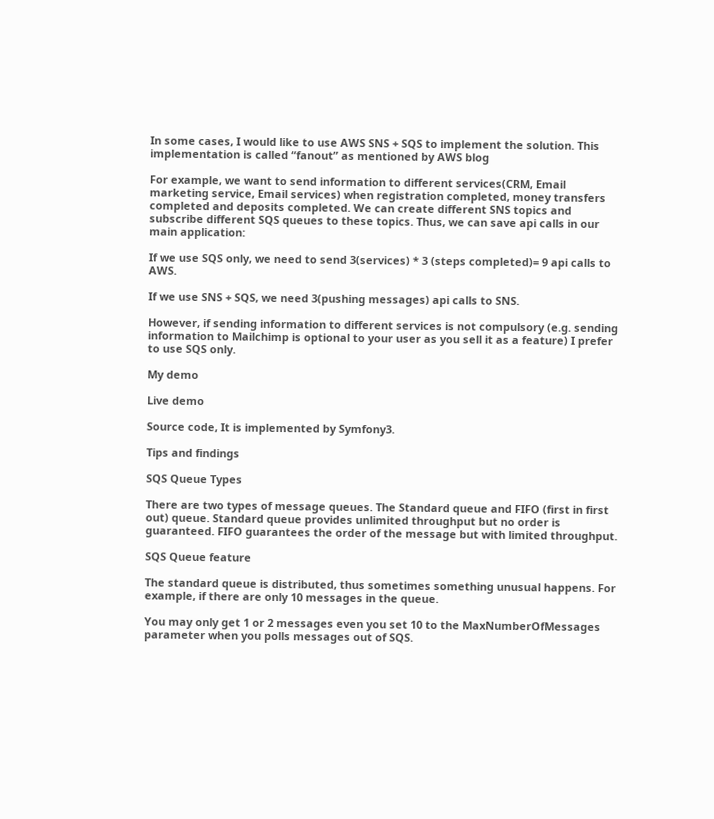In some cases, I would like to use AWS SNS + SQS to implement the solution. This implementation is called “fanout” as mentioned by AWS blog

For example, we want to send information to different services(CRM, Email marketing service, Email services) when registration completed, money transfers completed and deposits completed. We can create different SNS topics and subscribe different SQS queues to these topics. Thus, we can save api calls in our main application:

If we use SQS only, we need to send 3(services) * 3 (steps completed)= 9 api calls to AWS.

If we use SNS + SQS, we need 3(pushing messages) api calls to SNS.

However, if sending information to different services is not compulsory (e.g. sending information to Mailchimp is optional to your user as you sell it as a feature) I prefer to use SQS only.

My demo

Live demo

Source code, It is implemented by Symfony3.

Tips and findings

SQS Queue Types

There are two types of message queues. The Standard queue and FIFO (first in first out) queue. Standard queue provides unlimited throughput but no order is guaranteed. FIFO guarantees the order of the message but with limited throughput.

SQS Queue feature

The standard queue is distributed, thus sometimes something unusual happens. For example, if there are only 10 messages in the queue.

You may only get 1 or 2 messages even you set 10 to the MaxNumberOfMessages parameter when you polls messages out of SQS.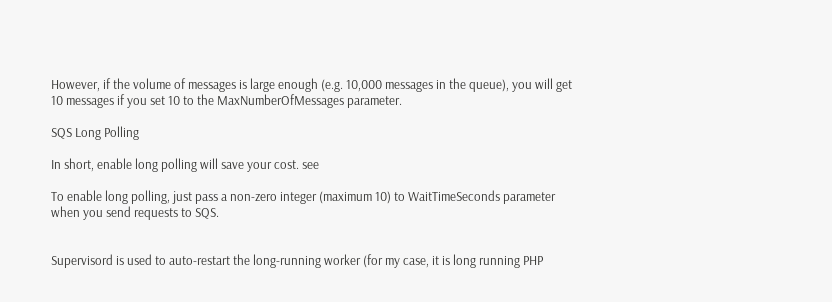However, if the volume of messages is large enough (e.g. 10,000 messages in the queue), you will get 10 messages if you set 10 to the MaxNumberOfMessages parameter.

SQS Long Polling

In short, enable long polling will save your cost. see

To enable long polling, just pass a non-zero integer (maximum 10) to WaitTimeSeconds parameter when you send requests to SQS.


Supervisord is used to auto-restart the long-running worker (for my case, it is long running PHP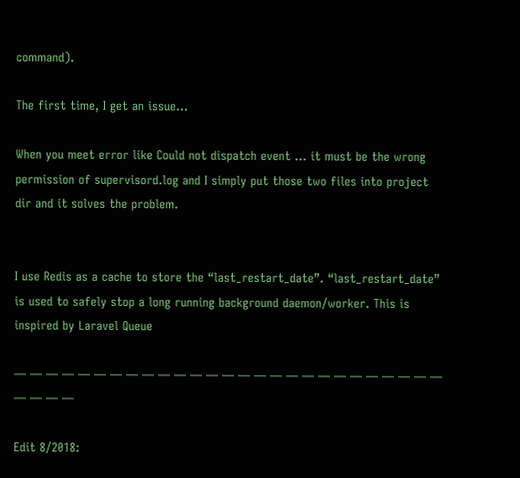command).

The first time, I get an issue…

When you meet error like Could not dispatch event … it must be the wrong permission of supervisord.log and I simply put those two files into project dir and it solves the problem.


I use Redis as a cache to store the “last_restart_date”. “last_restart_date” is used to safely stop a long running background daemon/worker. This is inspired by Laravel Queue

— — — — — — — — — — — — — — — — — — — — — — — — — — — — — — —

Edit 8/2018: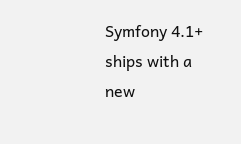Symfony 4.1+ ships with a new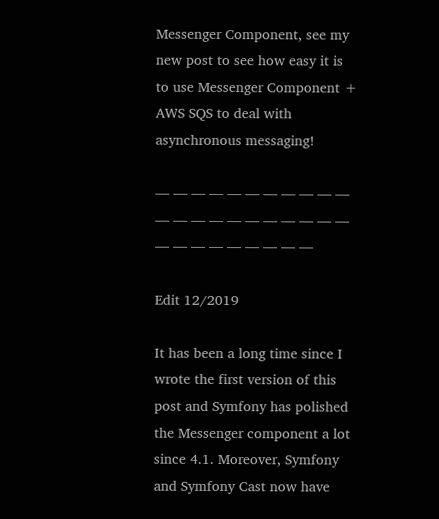Messenger Component, see my new post to see how easy it is to use Messenger Component + AWS SQS to deal with asynchronous messaging!

— — — — — — — — — — — — — — — — — — — — — — — — — — — — — — —

Edit 12/2019

It has been a long time since I wrote the first version of this post and Symfony has polished the Messenger component a lot since 4.1. Moreover, Symfony and Symfony Cast now have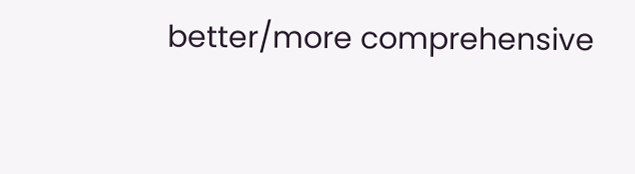better/more comprehensive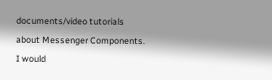documents/video tutorials about Messenger Components. I would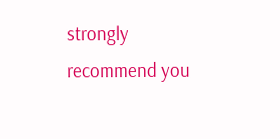strongly recommend you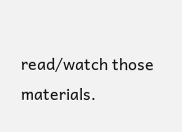read/watch those materials.